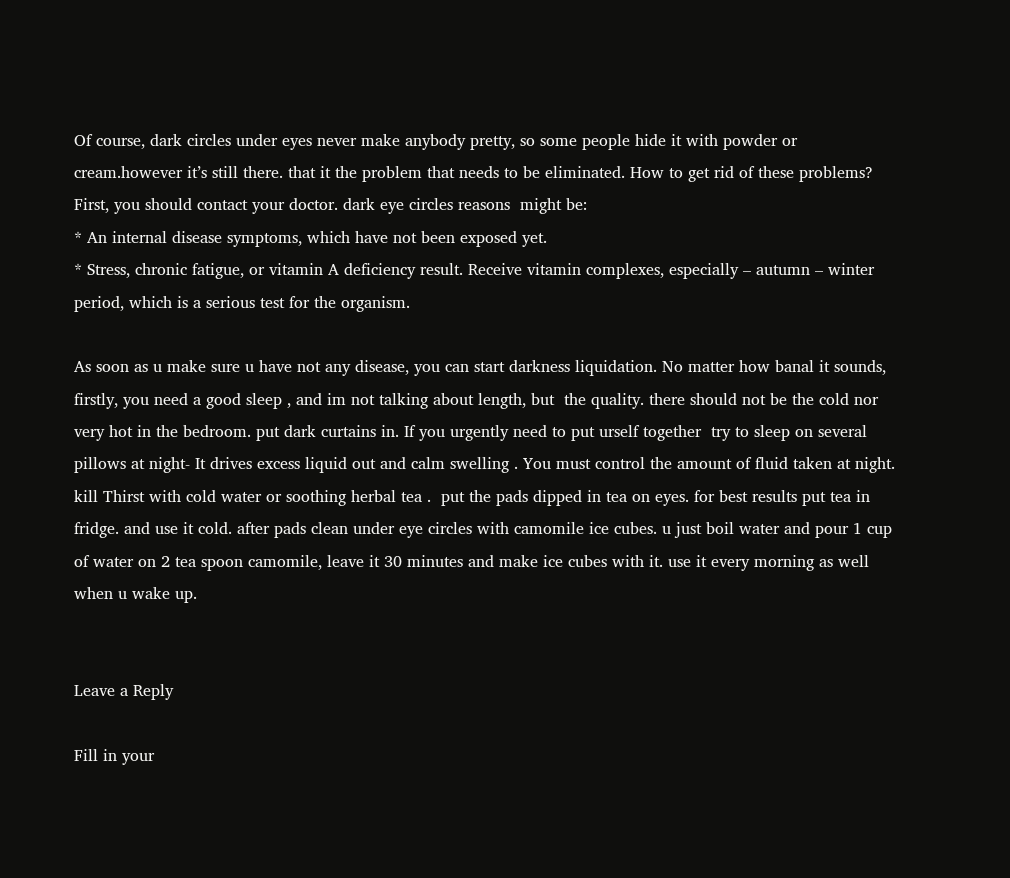Of course, dark circles under eyes never make anybody pretty, so some people hide it with powder or cream.however it’s still there. that it the problem that needs to be eliminated. How to get rid of these problems?  First, you should contact your doctor. dark eye circles reasons  might be:
* An internal disease symptoms, which have not been exposed yet.
* Stress, chronic fatigue, or vitamin A deficiency result. Receive vitamin complexes, especially – autumn – winter period, which is a serious test for the organism.

As soon as u make sure u have not any disease, you can start darkness liquidation. No matter how banal it sounds, firstly, you need a good sleep , and im not talking about length, but  the quality. there should not be the cold nor very hot in the bedroom. put dark curtains in. If you urgently need to put urself together  try to sleep on several pillows at night- It drives excess liquid out and calm swelling . You must control the amount of fluid taken at night. kill Thirst with cold water or soothing herbal tea .  put the pads dipped in tea on eyes. for best results put tea in fridge. and use it cold. after pads clean under eye circles with camomile ice cubes. u just boil water and pour 1 cup of water on 2 tea spoon camomile, leave it 30 minutes and make ice cubes with it. use it every morning as well when u wake up.


Leave a Reply

Fill in your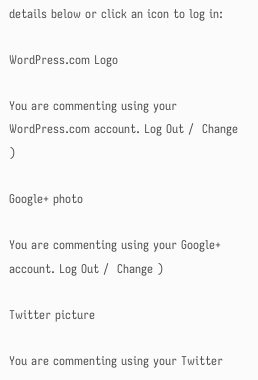details below or click an icon to log in:

WordPress.com Logo

You are commenting using your WordPress.com account. Log Out /  Change )

Google+ photo

You are commenting using your Google+ account. Log Out /  Change )

Twitter picture

You are commenting using your Twitter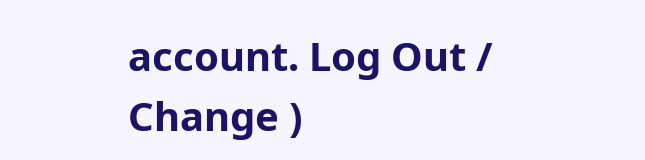account. Log Out /  Change )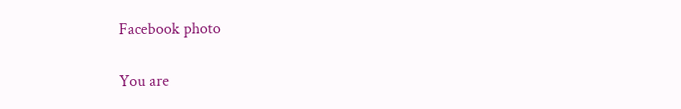Facebook photo

You are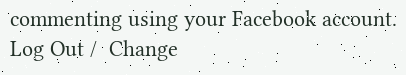commenting using your Facebook account. Log Out /  Change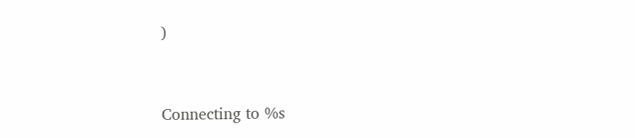)


Connecting to %s